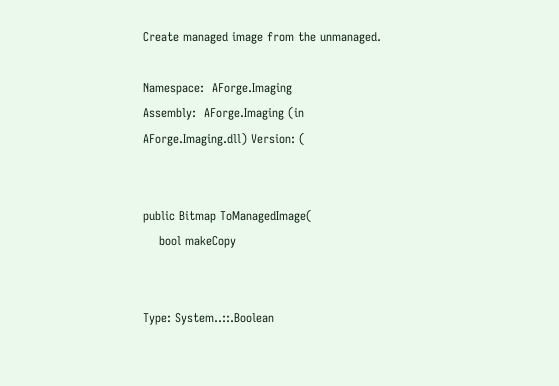Create managed image from the unmanaged.

Namespace:  AForge.Imaging
Assembly:  AForge.Imaging (in AForge.Imaging.dll) Version: (


public Bitmap ToManagedImage(
    bool makeCopy


Type: System..::.Boolean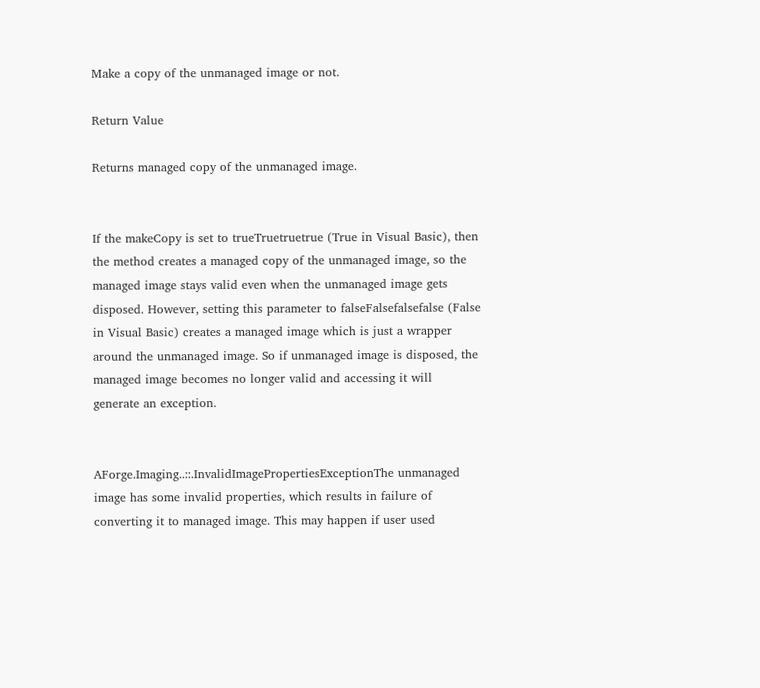Make a copy of the unmanaged image or not.

Return Value

Returns managed copy of the unmanaged image.


If the makeCopy is set to trueTruetruetrue (True in Visual Basic), then the method creates a managed copy of the unmanaged image, so the managed image stays valid even when the unmanaged image gets disposed. However, setting this parameter to falseFalsefalsefalse (False in Visual Basic) creates a managed image which is just a wrapper around the unmanaged image. So if unmanaged image is disposed, the managed image becomes no longer valid and accessing it will generate an exception.


AForge.Imaging..::.InvalidImagePropertiesExceptionThe unmanaged image has some invalid properties, which results in failure of converting it to managed image. This may happen if user used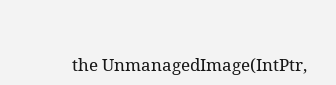the UnmanagedImage(IntPtr,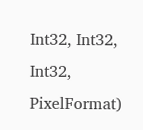Int32, Int32, Int32, PixelFormat)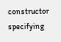constructor specifying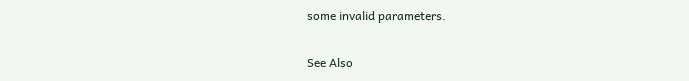some invalid parameters.

See Also